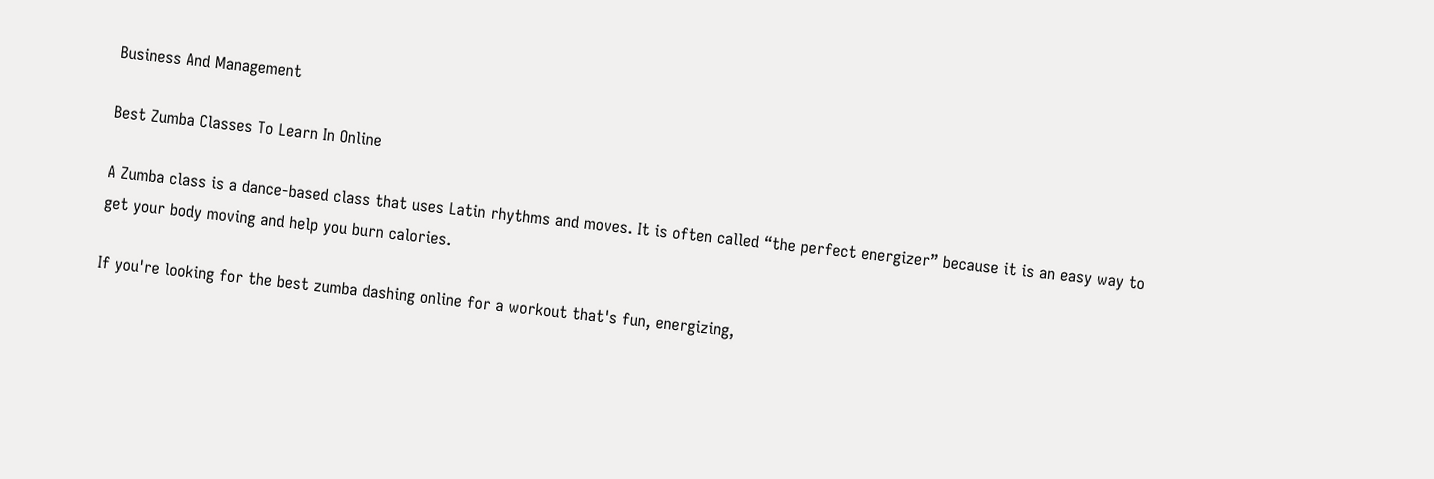Business And Management

Best Zumba Classes To Learn In Online

A Zumba class is a dance-based class that uses Latin rhythms and moves. It is often called “the perfect energizer” because it is an easy way to get your body moving and help you burn calories.

If you're looking for the best zumba dashing online for a workout that's fun, energizing,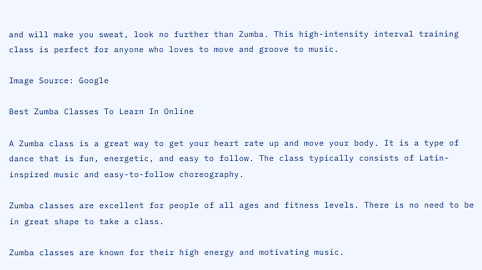and will make you sweat, look no further than Zumba. This high-intensity interval training class is perfect for anyone who loves to move and groove to music.

Image Source: Google

Best Zumba Classes To Learn In Online

A Zumba class is a great way to get your heart rate up and move your body. It is a type of dance that is fun, energetic, and easy to follow. The class typically consists of Latin-inspired music and easy-to-follow choreography.

Zumba classes are excellent for people of all ages and fitness levels. There is no need to be in great shape to take a class.

Zumba classes are known for their high energy and motivating music.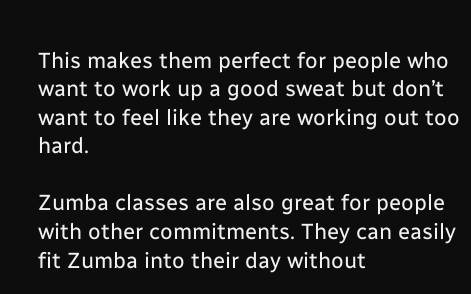This makes them perfect for people who want to work up a good sweat but don’t want to feel like they are working out too hard.

Zumba classes are also great for people with other commitments. They can easily fit Zumba into their day without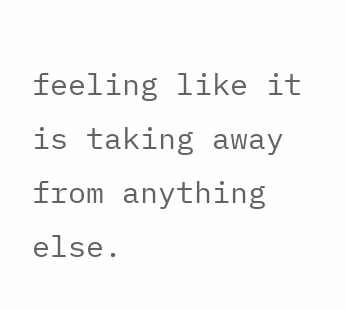feeling like it is taking away from anything else.